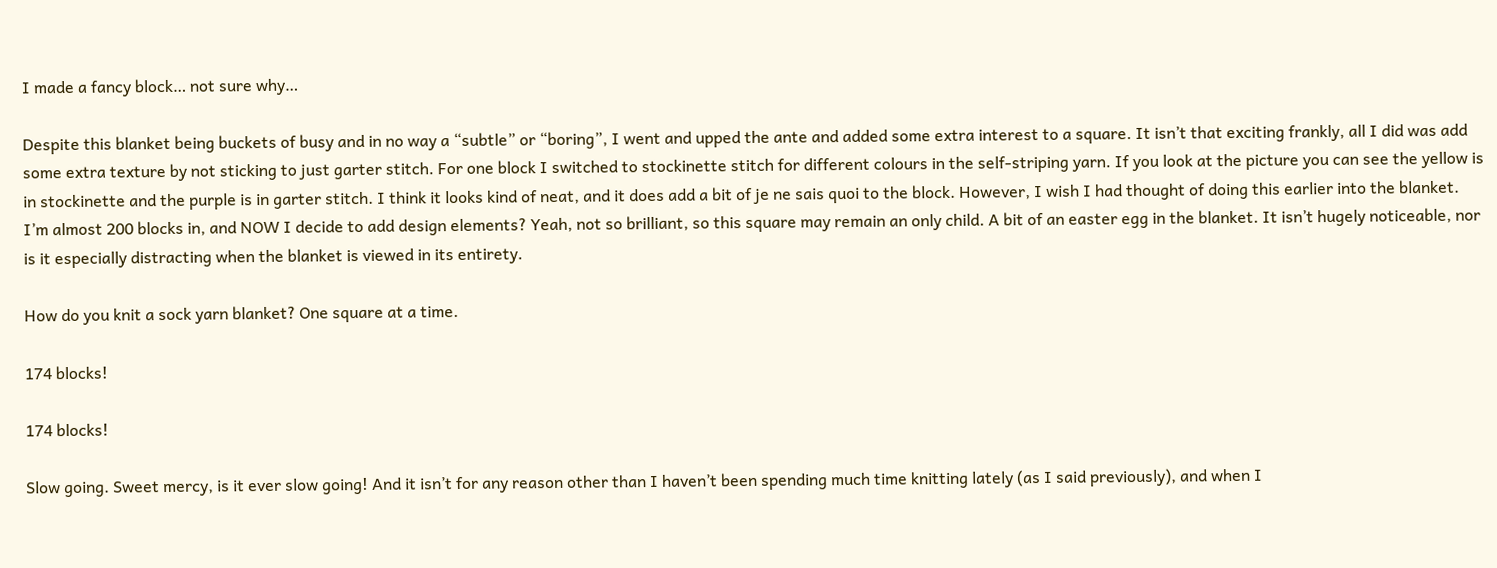I made a fancy block… not sure why…

Despite this blanket being buckets of busy and in no way a “subtle” or “boring”, I went and upped the ante and added some extra interest to a square. It isn’t that exciting frankly, all I did was add some extra texture by not sticking to just garter stitch. For one block I switched to stockinette stitch for different colours in the self-striping yarn. If you look at the picture you can see the yellow is in stockinette and the purple is in garter stitch. I think it looks kind of neat, and it does add a bit of je ne sais quoi to the block. However, I wish I had thought of doing this earlier into the blanket. I’m almost 200 blocks in, and NOW I decide to add design elements? Yeah, not so brilliant, so this square may remain an only child. A bit of an easter egg in the blanket. It isn’t hugely noticeable, nor is it especially distracting when the blanket is viewed in its entirety.

How do you knit a sock yarn blanket? One square at a time.

174 blocks!

174 blocks!

Slow going. Sweet mercy, is it ever slow going! And it isn’t for any reason other than I haven’t been spending much time knitting lately (as I said previously), and when I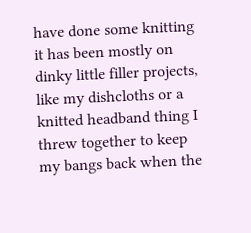have done some knitting it has been mostly on dinky little filler projects, like my dishcloths or a knitted headband thing I threw together to keep my bangs back when the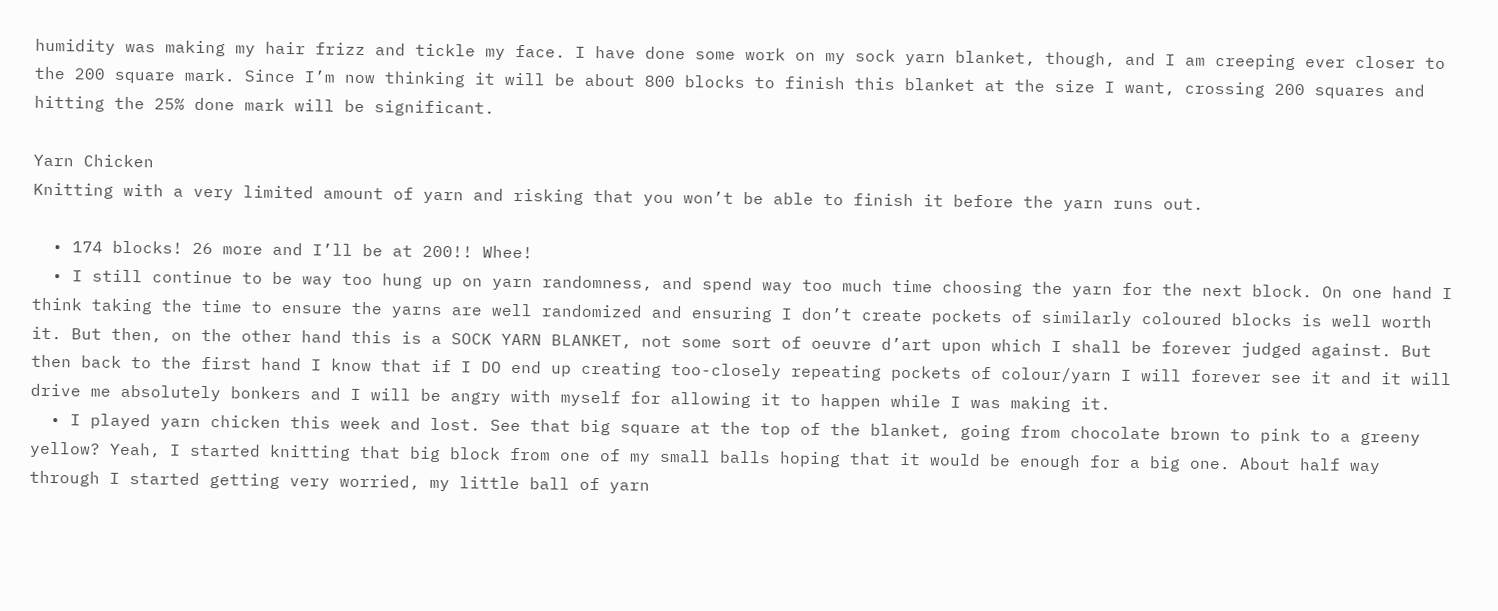humidity was making my hair frizz and tickle my face. I have done some work on my sock yarn blanket, though, and I am creeping ever closer to the 200 square mark. Since I’m now thinking it will be about 800 blocks to finish this blanket at the size I want, crossing 200 squares and hitting the 25% done mark will be significant.

Yarn Chicken
Knitting with a very limited amount of yarn and risking that you won’t be able to finish it before the yarn runs out.

  • 174 blocks! 26 more and I’ll be at 200!! Whee!
  • I still continue to be way too hung up on yarn randomness, and spend way too much time choosing the yarn for the next block. On one hand I think taking the time to ensure the yarns are well randomized and ensuring I don’t create pockets of similarly coloured blocks is well worth it. But then, on the other hand this is a SOCK YARN BLANKET, not some sort of oeuvre d’art upon which I shall be forever judged against. But then back to the first hand I know that if I DO end up creating too-closely repeating pockets of colour/yarn I will forever see it and it will drive me absolutely bonkers and I will be angry with myself for allowing it to happen while I was making it.
  • I played yarn chicken this week and lost. See that big square at the top of the blanket, going from chocolate brown to pink to a greeny yellow? Yeah, I started knitting that big block from one of my small balls hoping that it would be enough for a big one. About half way through I started getting very worried, my little ball of yarn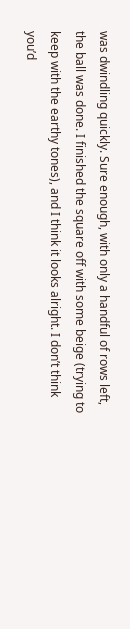was dwindling quickly. Sure enough, with only a handful of rows left, the ball was done. I finished the square off with some beige (trying to keep with the earthy tones), and I think it looks alright. I don’t think you’d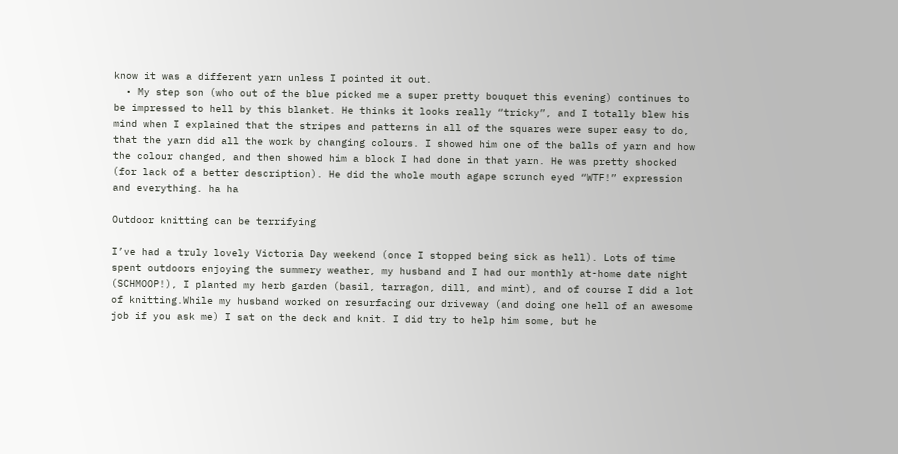know it was a different yarn unless I pointed it out.
  • My step son (who out of the blue picked me a super pretty bouquet this evening) continues to be impressed to hell by this blanket. He thinks it looks really “tricky”, and I totally blew his mind when I explained that the stripes and patterns in all of the squares were super easy to do, that the yarn did all the work by changing colours. I showed him one of the balls of yarn and how the colour changed, and then showed him a block I had done in that yarn. He was pretty shocked (for lack of a better description). He did the whole mouth agape scrunch eyed “WTF!” expression and everything. ha ha

Outdoor knitting can be terrifying

I’ve had a truly lovely Victoria Day weekend (once I stopped being sick as hell). Lots of time spent outdoors enjoying the summery weather, my husband and I had our monthly at-home date night (SCHMOOP!), I planted my herb garden (basil, tarragon, dill, and mint), and of course I did a lot of knitting.While my husband worked on resurfacing our driveway (and doing one hell of an awesome job if you ask me) I sat on the deck and knit. I did try to help him some, but he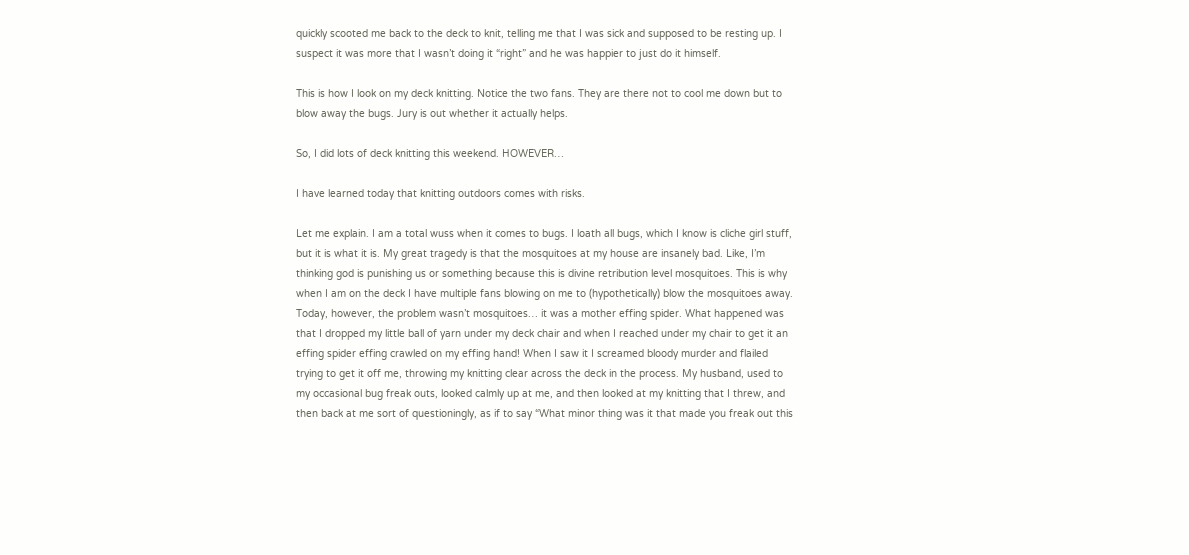quickly scooted me back to the deck to knit, telling me that I was sick and supposed to be resting up. I suspect it was more that I wasn’t doing it “right” and he was happier to just do it himself.

This is how I look on my deck knitting. Notice the two fans. They are there not to cool me down but to blow away the bugs. Jury is out whether it actually helps.

So, I did lots of deck knitting this weekend. HOWEVER…

I have learned today that knitting outdoors comes with risks.

Let me explain. I am a total wuss when it comes to bugs. I loath all bugs, which I know is cliche girl stuff, but it is what it is. My great tragedy is that the mosquitoes at my house are insanely bad. Like, I’m thinking god is punishing us or something because this is divine retribution level mosquitoes. This is why when I am on the deck I have multiple fans blowing on me to (hypothetically) blow the mosquitoes away. Today, however, the problem wasn’t mosquitoes… it was a mother effing spider. What happened was that I dropped my little ball of yarn under my deck chair and when I reached under my chair to get it an effing spider effing crawled on my effing hand! When I saw it I screamed bloody murder and flailed trying to get it off me, throwing my knitting clear across the deck in the process. My husband, used to my occasional bug freak outs, looked calmly up at me, and then looked at my knitting that I threw, and then back at me sort of questioningly, as if to say “What minor thing was it that made you freak out this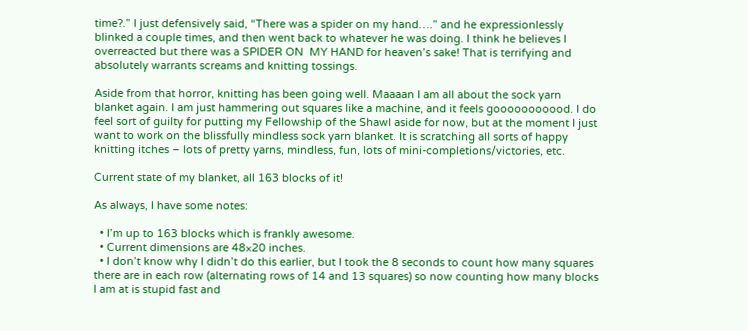time?.” I just defensively said, “There was a spider on my hand….” and he expressionlessly blinked a couple times, and then went back to whatever he was doing. I think he believes I overreacted but there was a SPIDER ON  MY HAND for heaven’s sake! That is terrifying and absolutely warrants screams and knitting tossings.

Aside from that horror, knitting has been going well. Maaaan I am all about the sock yarn blanket again. I am just hammering out squares like a machine, and it feels gooooooooood. I do feel sort of guilty for putting my Fellowship of the Shawl aside for now, but at the moment I just want to work on the blissfully mindless sock yarn blanket. It is scratching all sorts of happy knitting itches – lots of pretty yarns, mindless, fun, lots of mini-completions/victories, etc.

Current state of my blanket, all 163 blocks of it!

As always, I have some notes:

  • I’m up to 163 blocks which is frankly awesome.
  • Current dimensions are 48×20 inches.
  • I don’t know why I didn’t do this earlier, but I took the 8 seconds to count how many squares there are in each row (alternating rows of 14 and 13 squares) so now counting how many blocks I am at is stupid fast and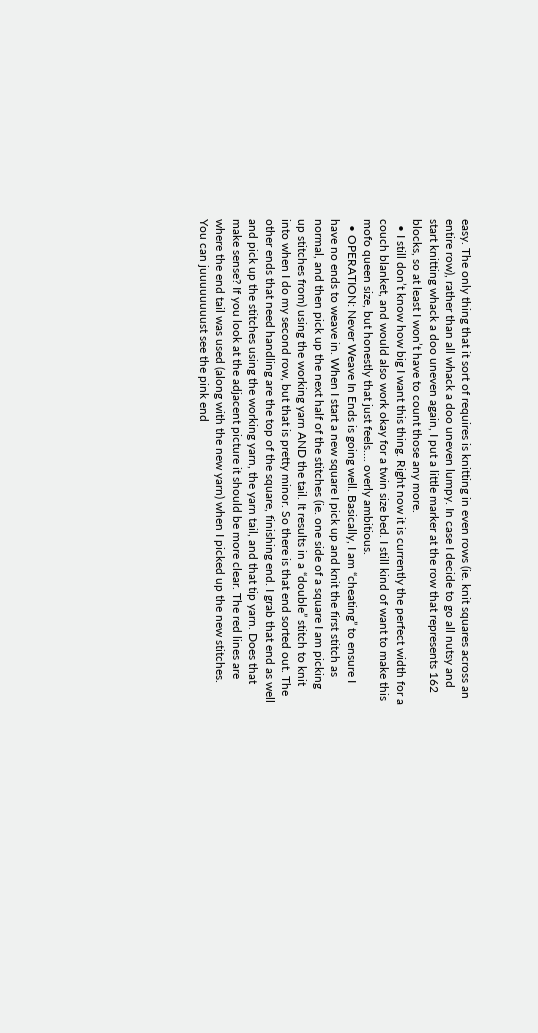easy. The only thing that it sort of requires is knitting in even rows (ie. knit squares across an entire row), rather than all whack a doo uneven lumpy. In case I decide to go all nutsy and start knitting whack a doo uneven again, I put a little marker at the row that represents 162 blocks, so at least I won’t have to count those any more.
  • I still don’t know how big I want this thing. Right now it is currently the perfect width for a couch blanket, and would also work okay for a twin size bed. I still kind of want to make this mofo queen size, but honestly that just feels…. overly ambitious.
  • OPERATION: Never Weave In Ends is going well. Basically, I am “cheating” to ensure I have no ends to weave in. When I start a new square I pick up and knit the first stitch as normal, and then pick up the next half of the stitches (ie. one side of a square I am picking up stitches from) using the working yarn AND the tail. It results in a “double” stitch to knit into when I do my second row, but that is pretty minor. So there is that end sorted out. The other ends that need handling are the top of the square, finishing end. I grab that end as well and pick up the stitches using the working yarn, the yarn tail, and that tip yarn. Does that make sense? If you look at the adjacent picture it should be more clear. The red lines are where the end tail was used (along with the new yarn) when I picked up the new stitches. You can juuuuuuuust see the pink end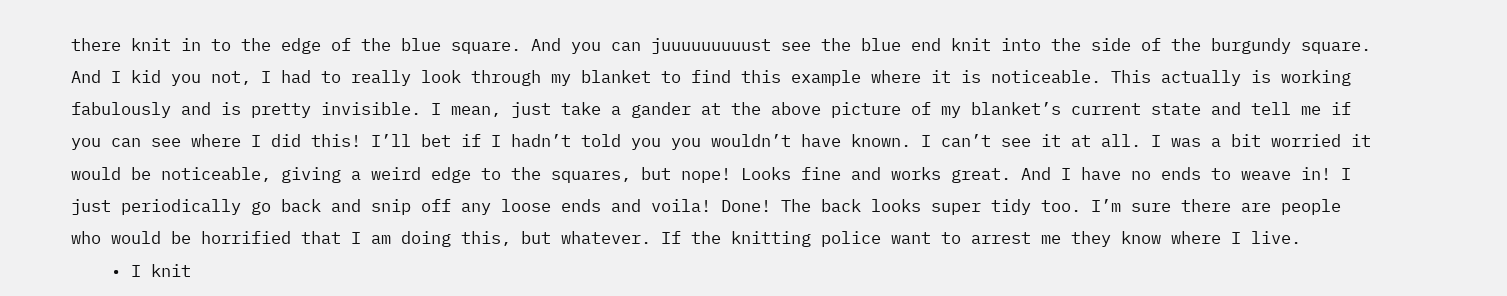there knit in to the edge of the blue square. And you can juuuuuuuuust see the blue end knit into the side of the burgundy square. And I kid you not, I had to really look through my blanket to find this example where it is noticeable. This actually is working fabulously and is pretty invisible. I mean, just take a gander at the above picture of my blanket’s current state and tell me if you can see where I did this! I’ll bet if I hadn’t told you you wouldn’t have known. I can’t see it at all. I was a bit worried it would be noticeable, giving a weird edge to the squares, but nope! Looks fine and works great. And I have no ends to weave in! I just periodically go back and snip off any loose ends and voila! Done! The back looks super tidy too. I’m sure there are people who would be horrified that I am doing this, but whatever. If the knitting police want to arrest me they know where I live.
    • I knit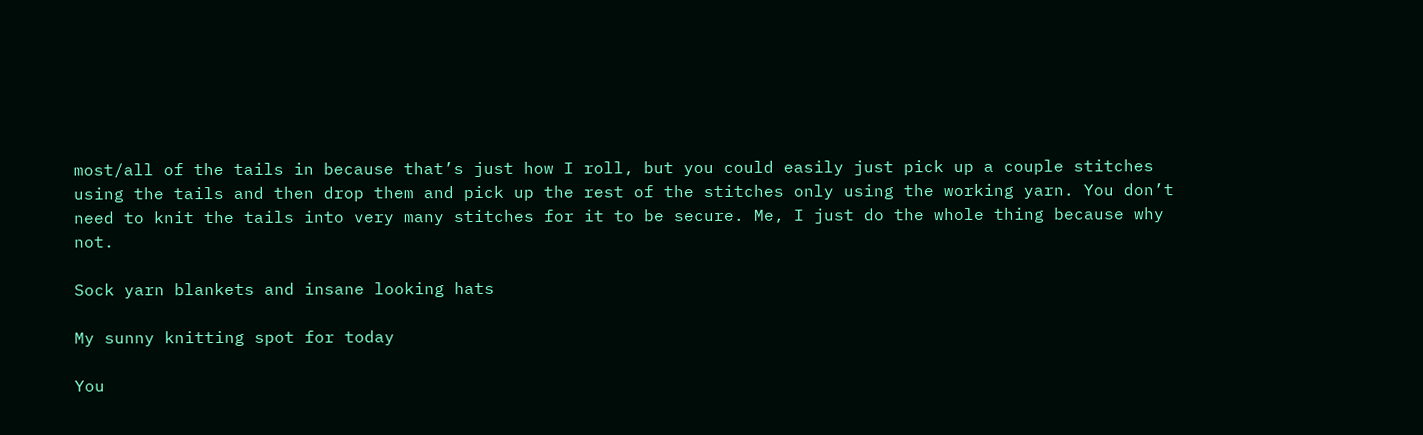most/all of the tails in because that’s just how I roll, but you could easily just pick up a couple stitches using the tails and then drop them and pick up the rest of the stitches only using the working yarn. You don’t need to knit the tails into very many stitches for it to be secure. Me, I just do the whole thing because why not.

Sock yarn blankets and insane looking hats

My sunny knitting spot for today

You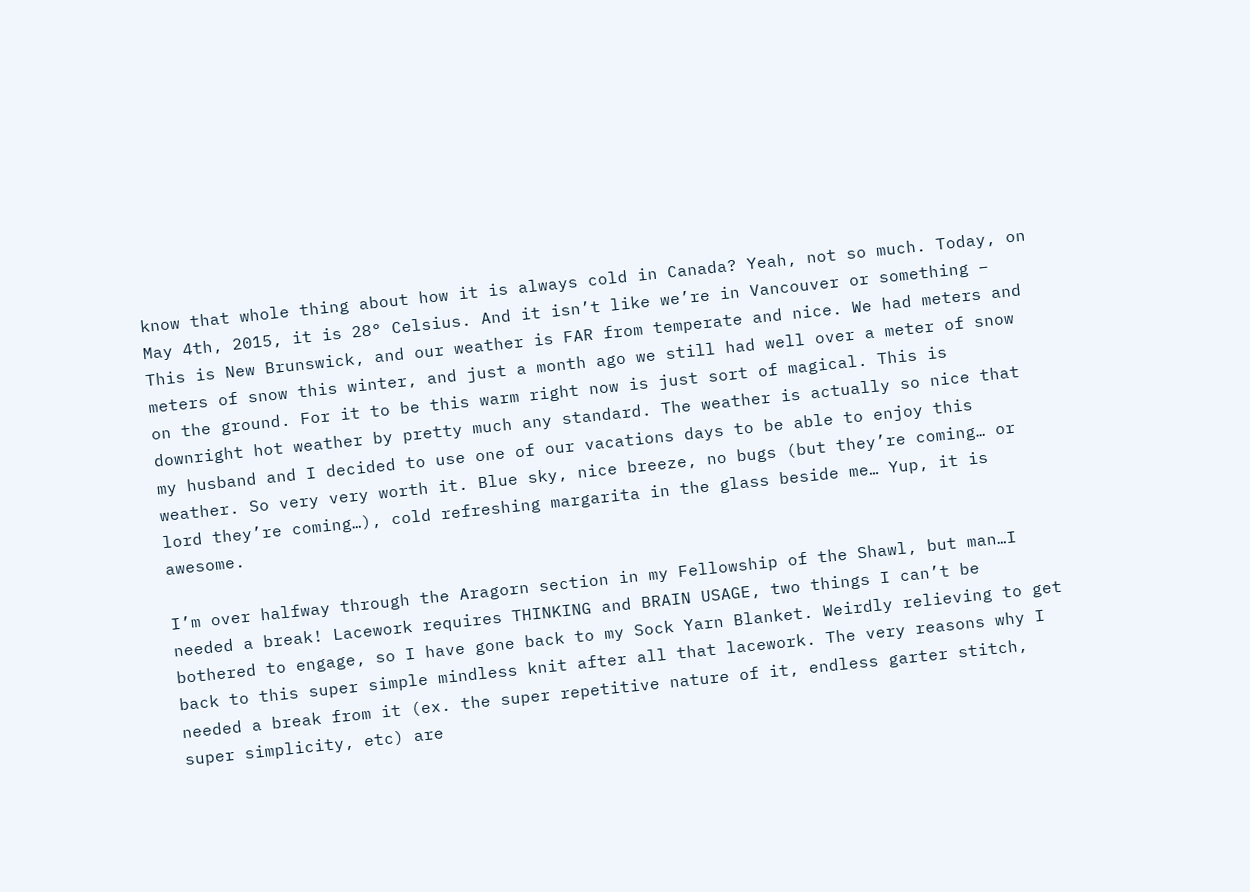know that whole thing about how it is always cold in Canada? Yeah, not so much. Today, on May 4th, 2015, it is 28° Celsius. And it isn’t like we’re in Vancouver or something – This is New Brunswick, and our weather is FAR from temperate and nice. We had meters and meters of snow this winter, and just a month ago we still had well over a meter of snow on the ground. For it to be this warm right now is just sort of magical. This is downright hot weather by pretty much any standard. The weather is actually so nice that my husband and I decided to use one of our vacations days to be able to enjoy this weather. So very very worth it. Blue sky, nice breeze, no bugs (but they’re coming… or lord they’re coming…), cold refreshing margarita in the glass beside me… Yup, it is awesome.

I’m over halfway through the Aragorn section in my Fellowship of the Shawl, but man…I needed a break! Lacework requires THINKING and BRAIN USAGE, two things I can’t be bothered to engage, so I have gone back to my Sock Yarn Blanket. Weirdly relieving to get back to this super simple mindless knit after all that lacework. The very reasons why I needed a break from it (ex. the super repetitive nature of it, endless garter stitch, super simplicity, etc) are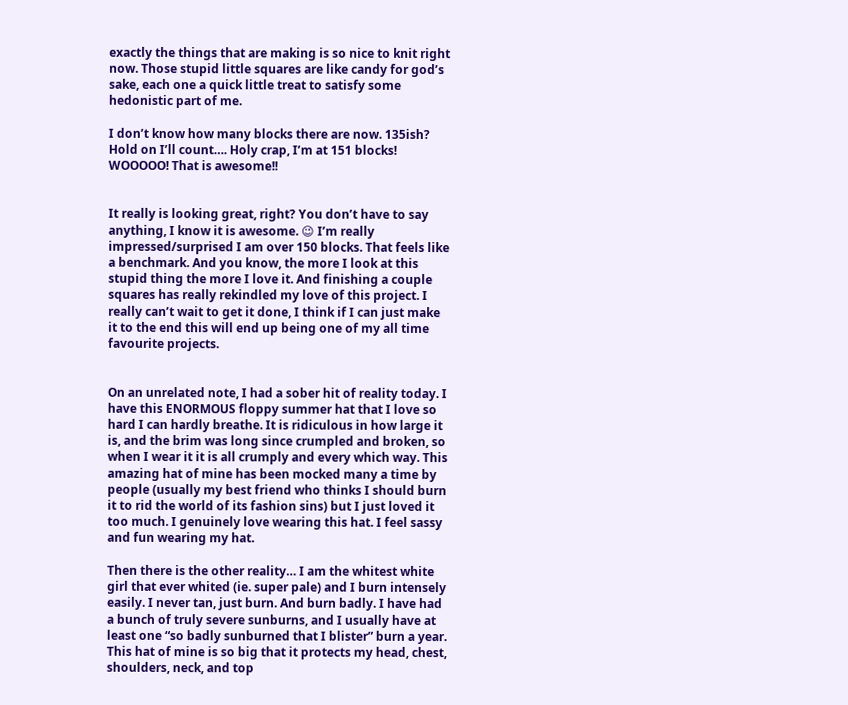exactly the things that are making is so nice to knit right now. Those stupid little squares are like candy for god’s sake, each one a quick little treat to satisfy some hedonistic part of me.

I don’t know how many blocks there are now. 135ish? Hold on I’ll count…. Holy crap, I’m at 151 blocks! WOOOOO! That is awesome!!


It really is looking great, right? You don’t have to say anything, I know it is awesome. 😉 I’m really impressed/surprised I am over 150 blocks. That feels like a benchmark. And you know, the more I look at this stupid thing the more I love it. And finishing a couple squares has really rekindled my love of this project. I really can’t wait to get it done, I think if I can just make it to the end this will end up being one of my all time favourite projects.


On an unrelated note, I had a sober hit of reality today. I have this ENORMOUS floppy summer hat that I love so hard I can hardly breathe. It is ridiculous in how large it is, and the brim was long since crumpled and broken, so when I wear it it is all crumply and every which way. This amazing hat of mine has been mocked many a time by people (usually my best friend who thinks I should burn it to rid the world of its fashion sins) but I just loved it too much. I genuinely love wearing this hat. I feel sassy and fun wearing my hat.

Then there is the other reality… I am the whitest white girl that ever whited (ie. super pale) and I burn intensely easily. I never tan, just burn. And burn badly. I have had a bunch of truly severe sunburns, and I usually have at least one “so badly sunburned that I blister” burn a year. This hat of mine is so big that it protects my head, chest, shoulders, neck, and top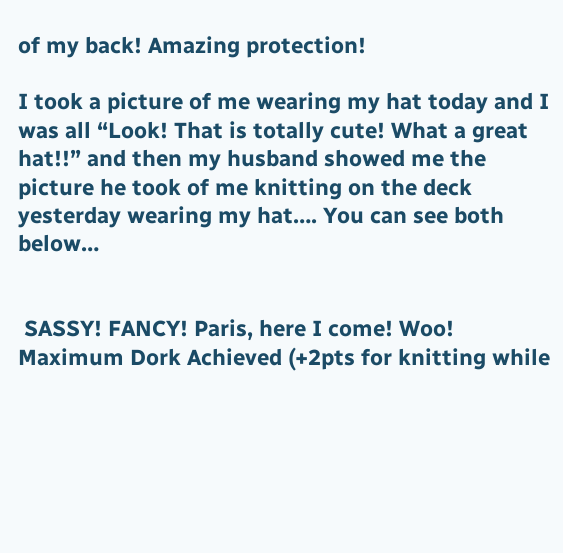of my back! Amazing protection!

I took a picture of me wearing my hat today and I was all “Look! That is totally cute! What a great hat!!” and then my husband showed me the picture he took of me knitting on the deck yesterday wearing my hat…. You can see both below…


 SASSY! FANCY! Paris, here I come! Woo!  Maximum Dork Achieved (+2pts for knitting while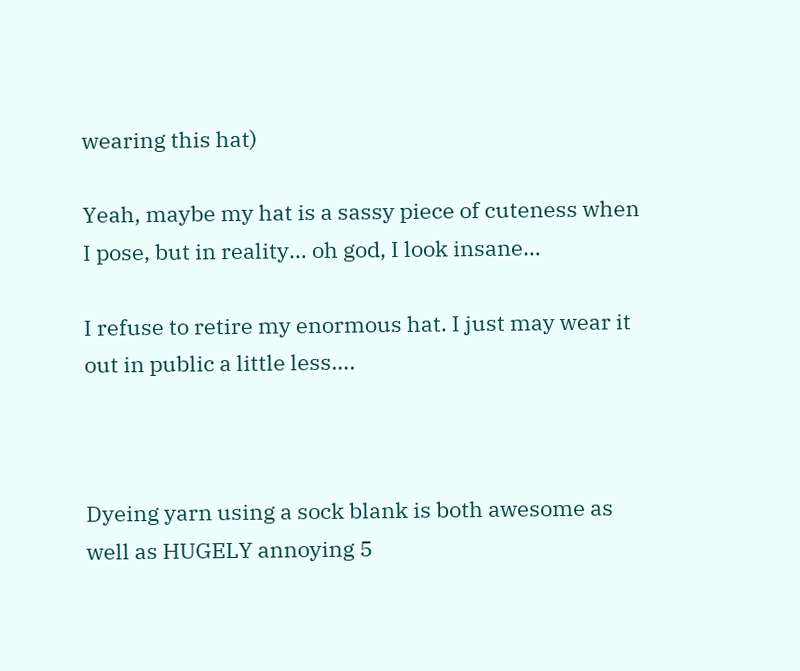wearing this hat)

Yeah, maybe my hat is a sassy piece of cuteness when I pose, but in reality… oh god, I look insane…

I refuse to retire my enormous hat. I just may wear it out in public a little less….



Dyeing yarn using a sock blank is both awesome as well as HUGELY annoying 5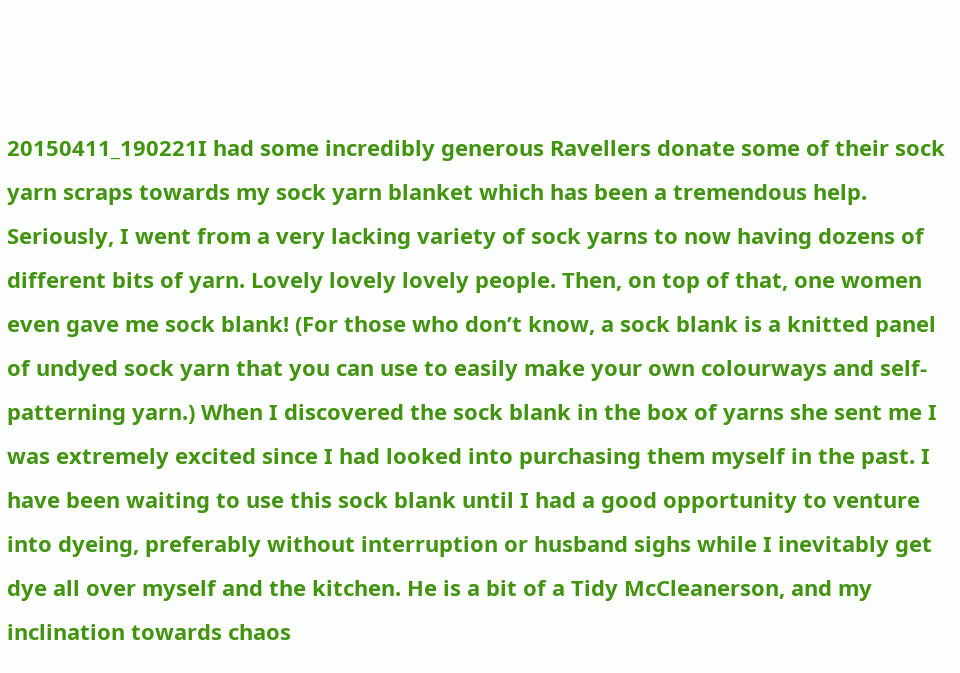20150411_190221I had some incredibly generous Ravellers donate some of their sock yarn scraps towards my sock yarn blanket which has been a tremendous help. Seriously, I went from a very lacking variety of sock yarns to now having dozens of different bits of yarn. Lovely lovely lovely people. Then, on top of that, one women even gave me sock blank! (For those who don’t know, a sock blank is a knitted panel of undyed sock yarn that you can use to easily make your own colourways and self-patterning yarn.) When I discovered the sock blank in the box of yarns she sent me I was extremely excited since I had looked into purchasing them myself in the past. I have been waiting to use this sock blank until I had a good opportunity to venture into dyeing, preferably without interruption or husband sighs while I inevitably get dye all over myself and the kitchen. He is a bit of a Tidy McCleanerson, and my inclination towards chaos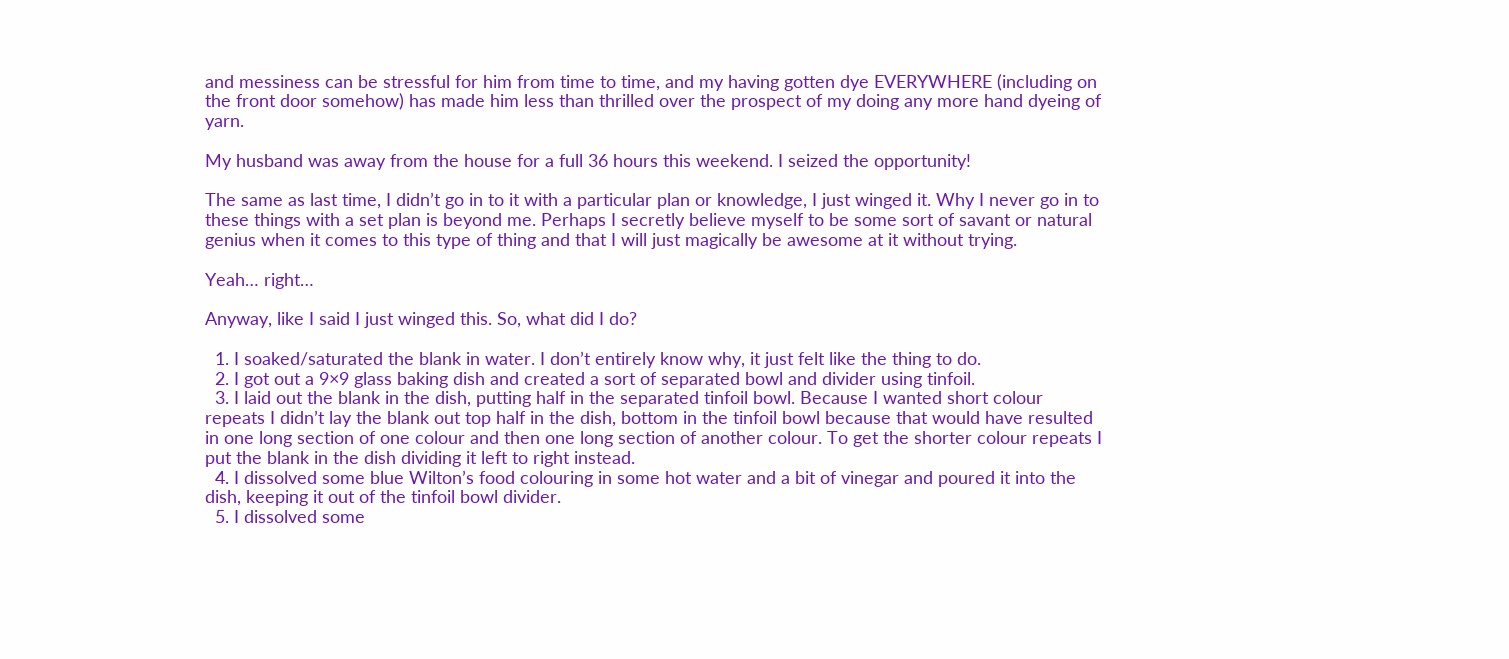and messiness can be stressful for him from time to time, and my having gotten dye EVERYWHERE (including on the front door somehow) has made him less than thrilled over the prospect of my doing any more hand dyeing of yarn.

My husband was away from the house for a full 36 hours this weekend. I seized the opportunity!

The same as last time, I didn’t go in to it with a particular plan or knowledge, I just winged it. Why I never go in to these things with a set plan is beyond me. Perhaps I secretly believe myself to be some sort of savant or natural genius when it comes to this type of thing and that I will just magically be awesome at it without trying.

Yeah… right…

Anyway, like I said I just winged this. So, what did I do?

  1. I soaked/saturated the blank in water. I don’t entirely know why, it just felt like the thing to do.
  2. I got out a 9×9 glass baking dish and created a sort of separated bowl and divider using tinfoil.
  3. I laid out the blank in the dish, putting half in the separated tinfoil bowl. Because I wanted short colour repeats I didn’t lay the blank out top half in the dish, bottom in the tinfoil bowl because that would have resulted in one long section of one colour and then one long section of another colour. To get the shorter colour repeats I put the blank in the dish dividing it left to right instead.
  4. I dissolved some blue Wilton’s food colouring in some hot water and a bit of vinegar and poured it into the dish, keeping it out of the tinfoil bowl divider.
  5. I dissolved some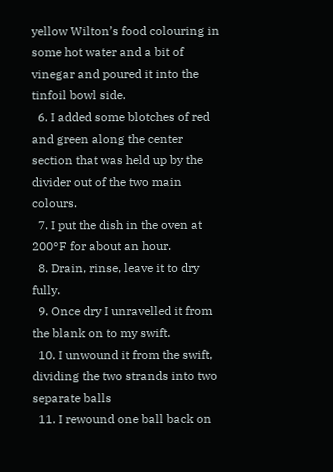yellow Wilton’s food colouring in some hot water and a bit of vinegar and poured it into the tinfoil bowl side.
  6. I added some blotches of red and green along the center section that was held up by the divider out of the two main colours.
  7. I put the dish in the oven at 200°F for about an hour.
  8. Drain, rinse, leave it to dry fully.
  9. Once dry I unravelled it from the blank on to my swift.
  10. I unwound it from the swift, dividing the two strands into two separate balls
  11. I rewound one ball back on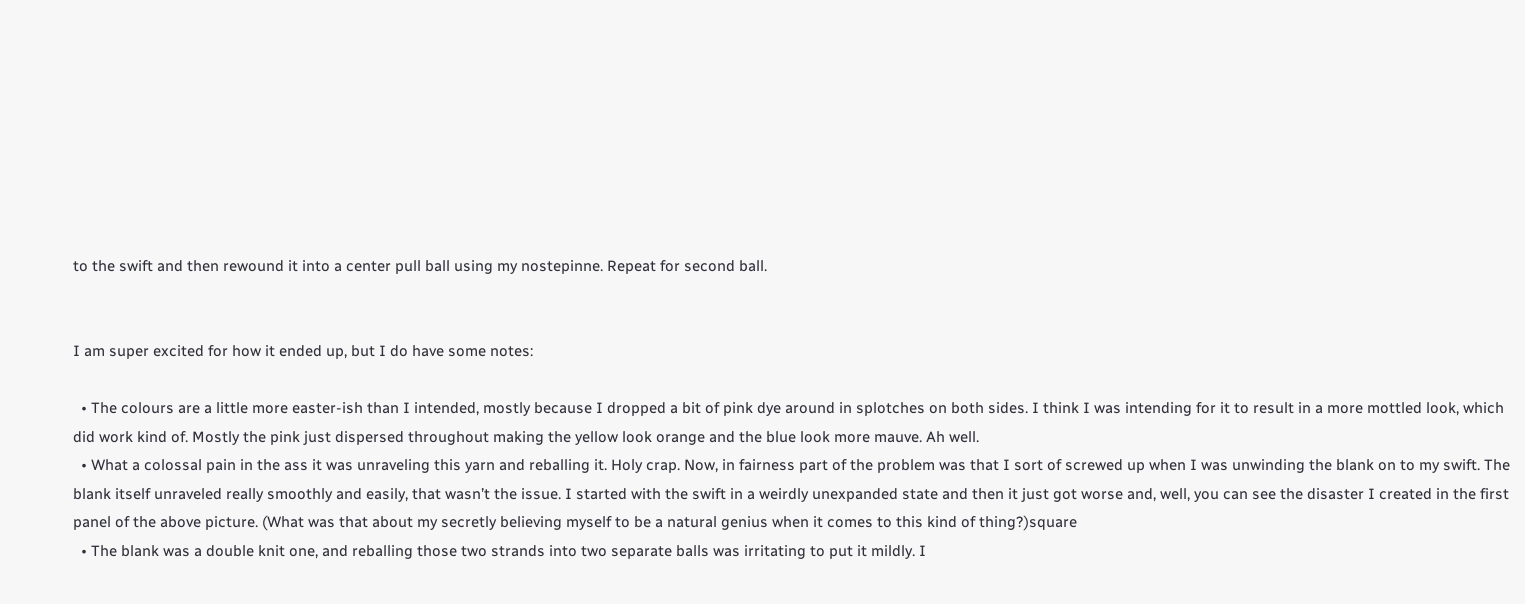to the swift and then rewound it into a center pull ball using my nostepinne. Repeat for second ball.


I am super excited for how it ended up, but I do have some notes:

  • The colours are a little more easter-ish than I intended, mostly because I dropped a bit of pink dye around in splotches on both sides. I think I was intending for it to result in a more mottled look, which did work kind of. Mostly the pink just dispersed throughout making the yellow look orange and the blue look more mauve. Ah well.
  • What a colossal pain in the ass it was unraveling this yarn and reballing it. Holy crap. Now, in fairness part of the problem was that I sort of screwed up when I was unwinding the blank on to my swift. The blank itself unraveled really smoothly and easily, that wasn’t the issue. I started with the swift in a weirdly unexpanded state and then it just got worse and, well, you can see the disaster I created in the first panel of the above picture. (What was that about my secretly believing myself to be a natural genius when it comes to this kind of thing?)square
  • The blank was a double knit one, and reballing those two strands into two separate balls was irritating to put it mildly. I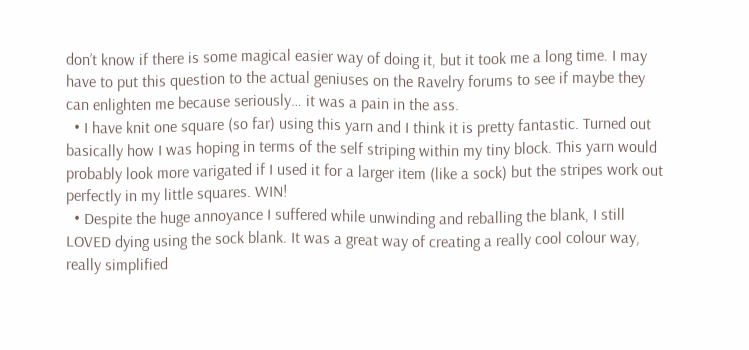don’t know if there is some magical easier way of doing it, but it took me a long time. I may have to put this question to the actual geniuses on the Ravelry forums to see if maybe they can enlighten me because seriously… it was a pain in the ass.
  • I have knit one square (so far) using this yarn and I think it is pretty fantastic. Turned out basically how I was hoping in terms of the self striping within my tiny block. This yarn would probably look more varigated if I used it for a larger item (like a sock) but the stripes work out perfectly in my little squares. WIN!
  • Despite the huge annoyance I suffered while unwinding and reballing the blank, I still LOVED dying using the sock blank. It was a great way of creating a really cool colour way, really simplified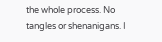the whole process. No tangles or shenanigans. I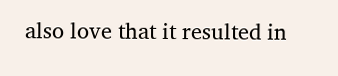also love that it resulted in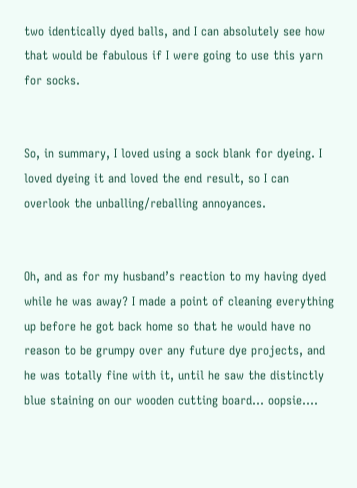two identically dyed balls, and I can absolutely see how that would be fabulous if I were going to use this yarn for socks.


So, in summary, I loved using a sock blank for dyeing. I loved dyeing it and loved the end result, so I can overlook the unballing/reballing annoyances.


Oh, and as for my husband’s reaction to my having dyed while he was away? I made a point of cleaning everything up before he got back home so that he would have no reason to be grumpy over any future dye projects, and he was totally fine with it, until he saw the distinctly blue staining on our wooden cutting board… oopsie….